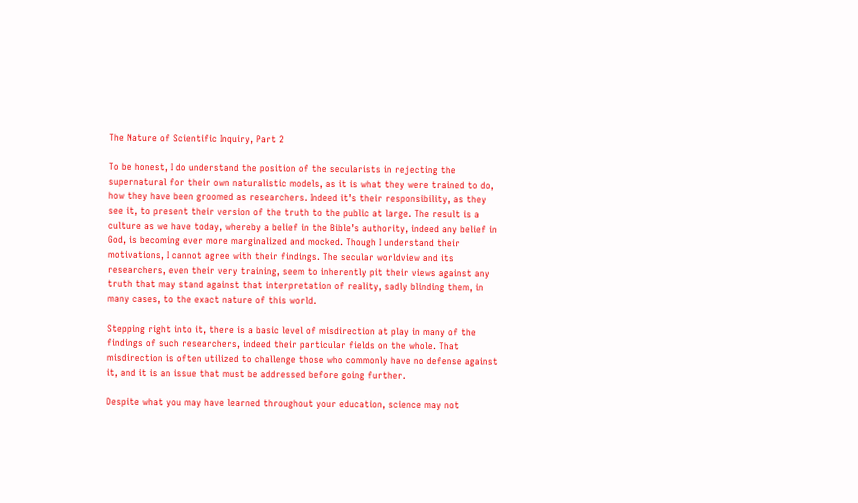The Nature of Scientific Inquiry, Part 2

To be honest, I do understand the position of the secularists in rejecting the supernatural for their own naturalistic models, as it is what they were trained to do, how they have been groomed as researchers. Indeed it’s their responsibility, as they see it, to present their version of the truth to the public at large. The result is a culture as we have today, whereby a belief in the Bible’s authority, indeed any belief in God, is becoming ever more marginalized and mocked. Though I understand their motivations, I cannot agree with their findings. The secular worldview and its researchers, even their very training, seem to inherently pit their views against any truth that may stand against that interpretation of reality, sadly blinding them, in many cases, to the exact nature of this world.

Stepping right into it, there is a basic level of misdirection at play in many of the findings of such researchers, indeed their particular fields on the whole. That misdirection is often utilized to challenge those who commonly have no defense against it, and it is an issue that must be addressed before going further.

Despite what you may have learned throughout your education, science may not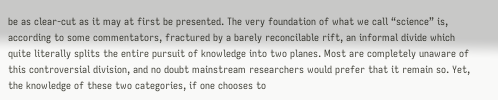be as clear-cut as it may at first be presented. The very foundation of what we call “science” is, according to some commentators, fractured by a barely reconcilable rift, an informal divide which quite literally splits the entire pursuit of knowledge into two planes. Most are completely unaware of this controversial division, and no doubt mainstream researchers would prefer that it remain so. Yet, the knowledge of these two categories, if one chooses to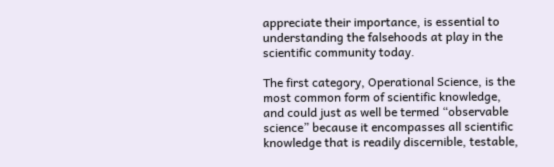appreciate their importance, is essential to understanding the falsehoods at play in the scientific community today.

The first category, Operational Science, is the most common form of scientific knowledge, and could just as well be termed “observable science” because it encompasses all scientific knowledge that is readily discernible, testable,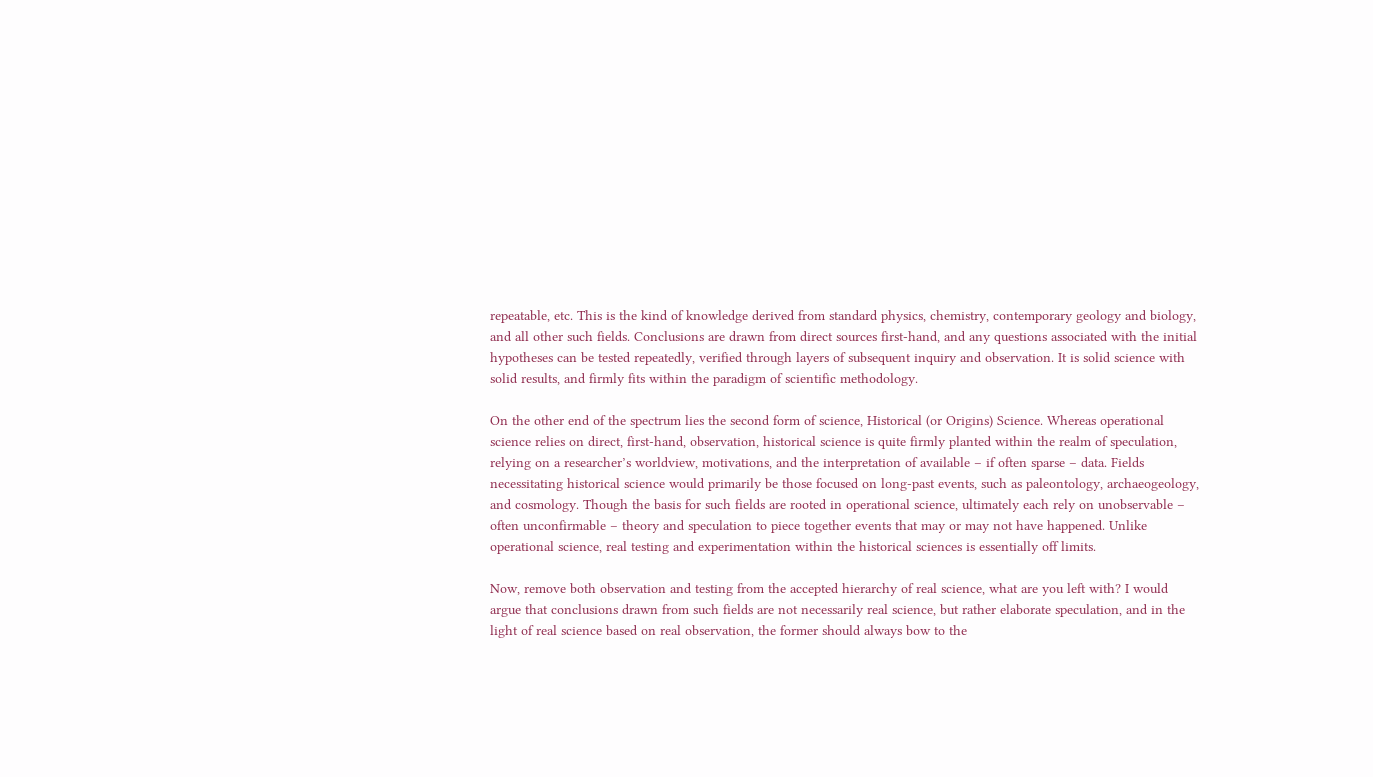repeatable, etc. This is the kind of knowledge derived from standard physics, chemistry, contemporary geology and biology, and all other such fields. Conclusions are drawn from direct sources first-hand, and any questions associated with the initial hypotheses can be tested repeatedly, verified through layers of subsequent inquiry and observation. It is solid science with solid results, and firmly fits within the paradigm of scientific methodology.

On the other end of the spectrum lies the second form of science, Historical (or Origins) Science. Whereas operational science relies on direct, first-hand, observation, historical science is quite firmly planted within the realm of speculation, relying on a researcher’s worldview, motivations, and the interpretation of available – if often sparse – data. Fields necessitating historical science would primarily be those focused on long-past events, such as paleontology, archaeogeology, and cosmology. Though the basis for such fields are rooted in operational science, ultimately each rely on unobservable – often unconfirmable – theory and speculation to piece together events that may or may not have happened. Unlike operational science, real testing and experimentation within the historical sciences is essentially off limits.

Now, remove both observation and testing from the accepted hierarchy of real science, what are you left with? I would argue that conclusions drawn from such fields are not necessarily real science, but rather elaborate speculation, and in the light of real science based on real observation, the former should always bow to the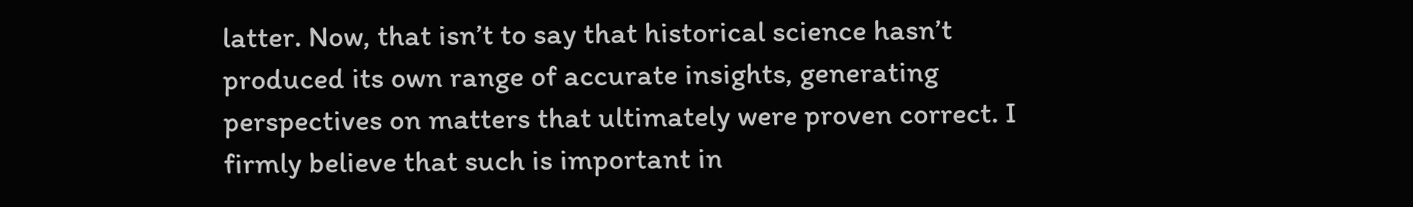latter. Now, that isn’t to say that historical science hasn’t produced its own range of accurate insights, generating perspectives on matters that ultimately were proven correct. I firmly believe that such is important in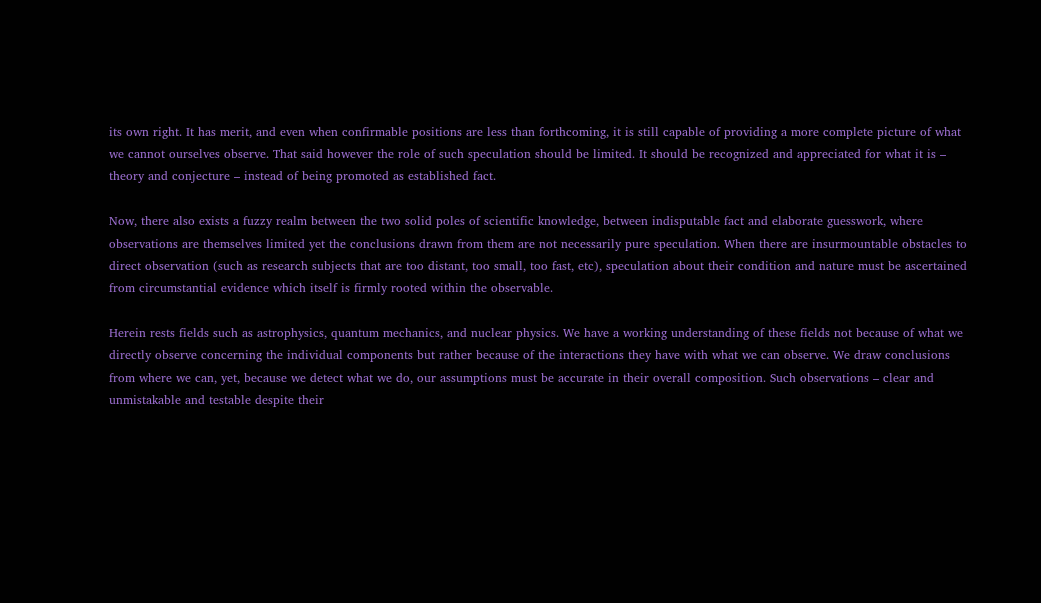its own right. It has merit, and even when confirmable positions are less than forthcoming, it is still capable of providing a more complete picture of what we cannot ourselves observe. That said however the role of such speculation should be limited. It should be recognized and appreciated for what it is – theory and conjecture – instead of being promoted as established fact.

Now, there also exists a fuzzy realm between the two solid poles of scientific knowledge, between indisputable fact and elaborate guesswork, where observations are themselves limited yet the conclusions drawn from them are not necessarily pure speculation. When there are insurmountable obstacles to direct observation (such as research subjects that are too distant, too small, too fast, etc), speculation about their condition and nature must be ascertained from circumstantial evidence which itself is firmly rooted within the observable.

Herein rests fields such as astrophysics, quantum mechanics, and nuclear physics. We have a working understanding of these fields not because of what we directly observe concerning the individual components but rather because of the interactions they have with what we can observe. We draw conclusions from where we can, yet, because we detect what we do, our assumptions must be accurate in their overall composition. Such observations – clear and unmistakable and testable despite their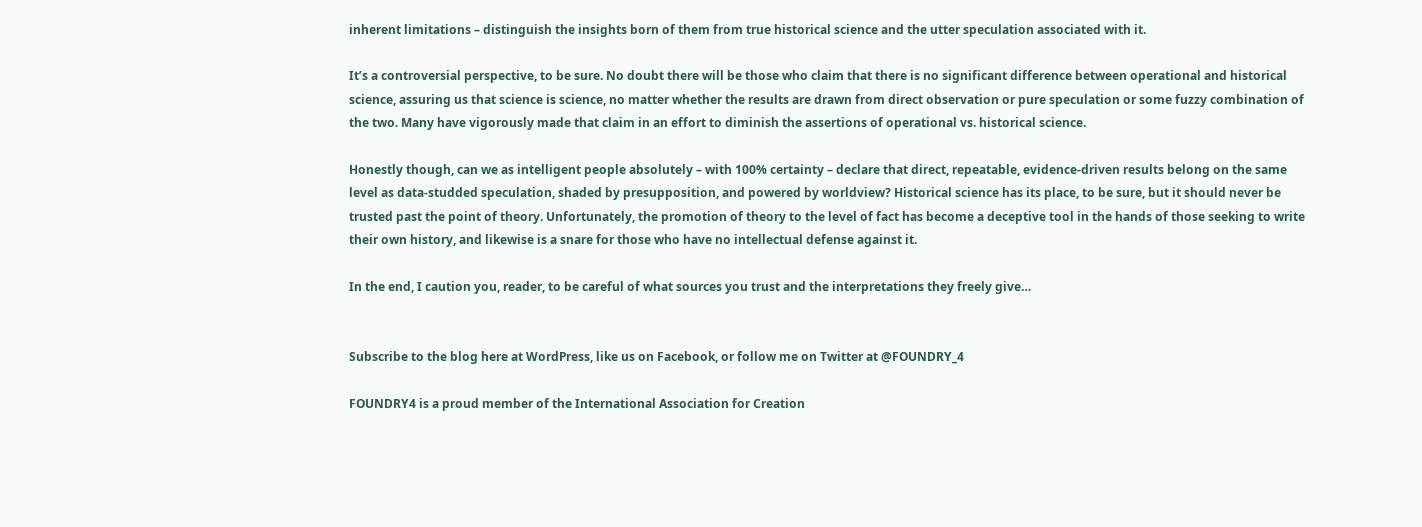inherent limitations – distinguish the insights born of them from true historical science and the utter speculation associated with it.

It’s a controversial perspective, to be sure. No doubt there will be those who claim that there is no significant difference between operational and historical science, assuring us that science is science, no matter whether the results are drawn from direct observation or pure speculation or some fuzzy combination of the two. Many have vigorously made that claim in an effort to diminish the assertions of operational vs. historical science.

Honestly though, can we as intelligent people absolutely – with 100% certainty – declare that direct, repeatable, evidence-driven results belong on the same level as data-studded speculation, shaded by presupposition, and powered by worldview? Historical science has its place, to be sure, but it should never be trusted past the point of theory. Unfortunately, the promotion of theory to the level of fact has become a deceptive tool in the hands of those seeking to write their own history, and likewise is a snare for those who have no intellectual defense against it.

In the end, I caution you, reader, to be careful of what sources you trust and the interpretations they freely give…


Subscribe to the blog here at WordPress, like us on Facebook, or follow me on Twitter at @FOUNDRY_4

FOUNDRY4 is a proud member of the International Association for Creation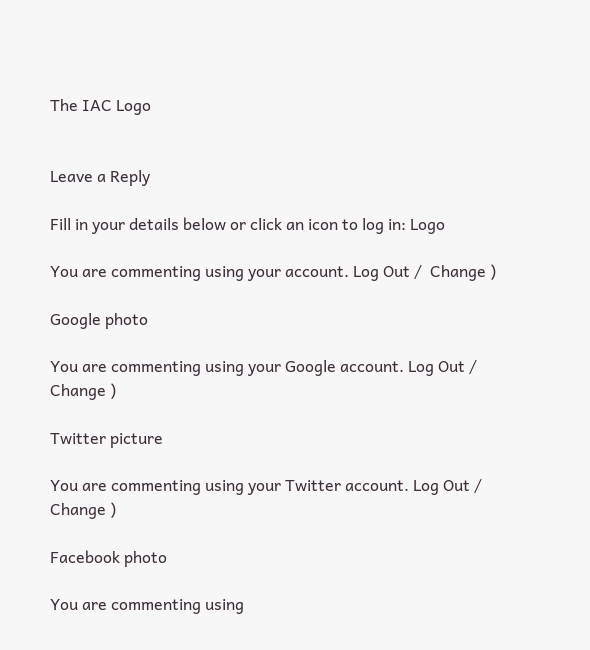The IAC Logo


Leave a Reply

Fill in your details below or click an icon to log in: Logo

You are commenting using your account. Log Out /  Change )

Google photo

You are commenting using your Google account. Log Out /  Change )

Twitter picture

You are commenting using your Twitter account. Log Out /  Change )

Facebook photo

You are commenting using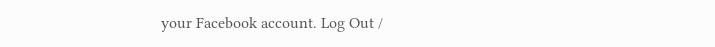your Facebook account. Log Out /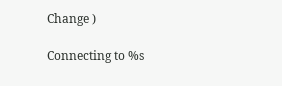Change )

Connecting to %s